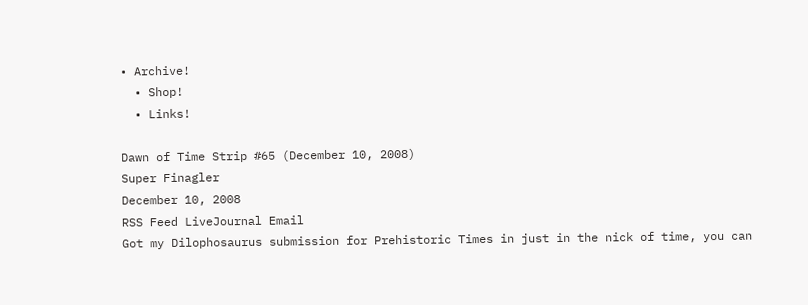• Archive!
  • Shop!
  • Links!

Dawn of Time Strip #65 (December 10, 2008)
Super Finagler
December 10, 2008
RSS Feed LiveJournal Email
Got my Dilophosaurus submission for Prehistoric Times in just in the nick of time, you can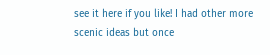see it here if you like! I had other more scenic ideas but once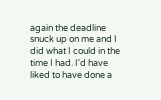again the deadline snuck up on me and I did what I could in the time I had. I'd have liked to have done a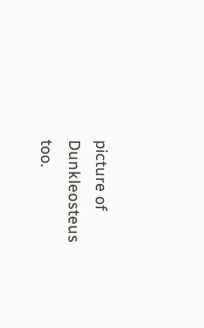picture of Dunkleosteus too.